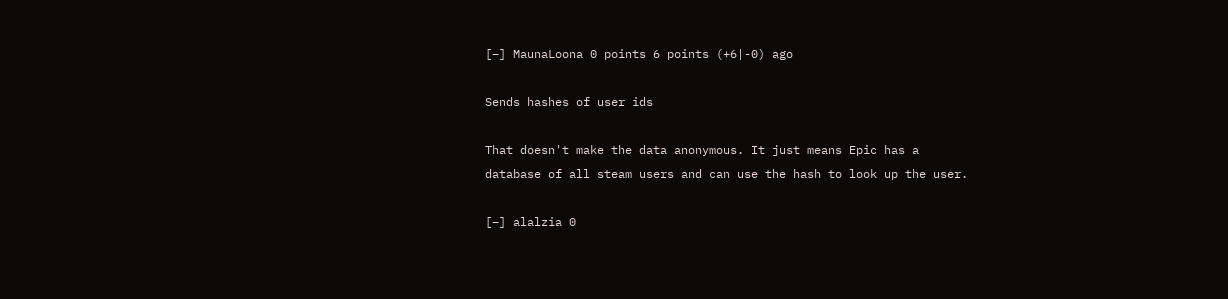[–] MaunaLoona 0 points 6 points (+6|-0) ago

Sends hashes of user ids

That doesn't make the data anonymous. It just means Epic has a database of all steam users and can use the hash to look up the user.

[–] alalzia 0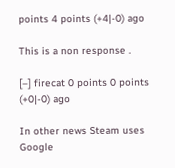points 4 points (+4|-0) ago

This is a non response .

[–] firecat 0 points 0 points (+0|-0) ago

In other news Steam uses Google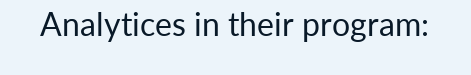Analytices in their program: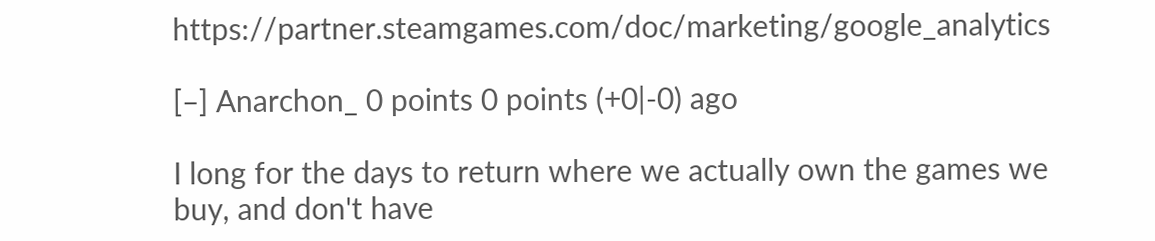https://partner.steamgames.com/doc/marketing/google_analytics

[–] Anarchon_ 0 points 0 points (+0|-0) ago

I long for the days to return where we actually own the games we buy, and don't have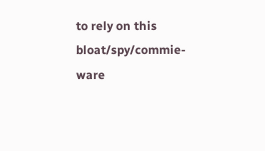to rely on this bloat/spy/commie-ware